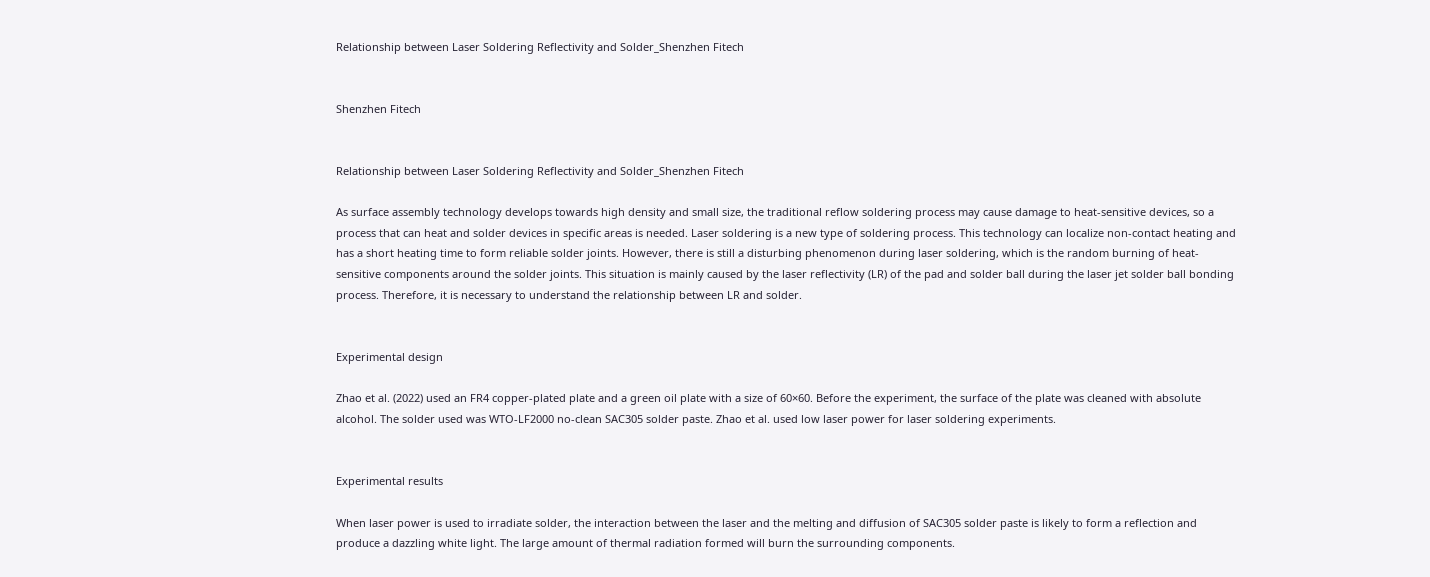Relationship between Laser Soldering Reflectivity and Solder_Shenzhen Fitech


Shenzhen Fitech


Relationship between Laser Soldering Reflectivity and Solder_Shenzhen Fitech

As surface assembly technology develops towards high density and small size, the traditional reflow soldering process may cause damage to heat-sensitive devices, so a process that can heat and solder devices in specific areas is needed. Laser soldering is a new type of soldering process. This technology can localize non-contact heating and has a short heating time to form reliable solder joints. However, there is still a disturbing phenomenon during laser soldering, which is the random burning of heat-sensitive components around the solder joints. This situation is mainly caused by the laser reflectivity (LR) of the pad and solder ball during the laser jet solder ball bonding process. Therefore, it is necessary to understand the relationship between LR and solder.


Experimental design

Zhao et al. (2022) used an FR4 copper-plated plate and a green oil plate with a size of 60×60. Before the experiment, the surface of the plate was cleaned with absolute alcohol. The solder used was WTO-LF2000 no-clean SAC305 solder paste. Zhao et al. used low laser power for laser soldering experiments.


Experimental results

When laser power is used to irradiate solder, the interaction between the laser and the melting and diffusion of SAC305 solder paste is likely to form a reflection and produce a dazzling white light. The large amount of thermal radiation formed will burn the surrounding components.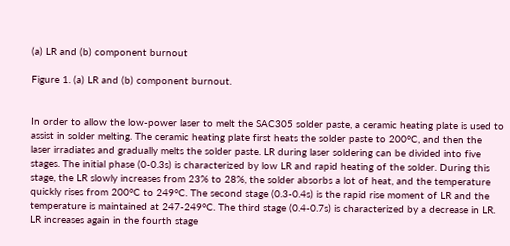(a) LR and (b) component burnout

Figure 1. (a) LR and (b) component burnout.


In order to allow the low-power laser to melt the SAC305 solder paste, a ceramic heating plate is used to assist in solder melting. The ceramic heating plate first heats the solder paste to 200°C, and then the laser irradiates and gradually melts the solder paste. LR during laser soldering can be divided into five stages. The initial phase (0-0.3s) is characterized by low LR and rapid heating of the solder. During this stage, the LR slowly increases from 23% to 28%, the solder absorbs a lot of heat, and the temperature quickly rises from 200°C to 249°C. The second stage (0.3-0.4s) is the rapid rise moment of LR and the temperature is maintained at 247-249°C. The third stage (0.4-0.7s) is characterized by a decrease in LR. LR increases again in the fourth stage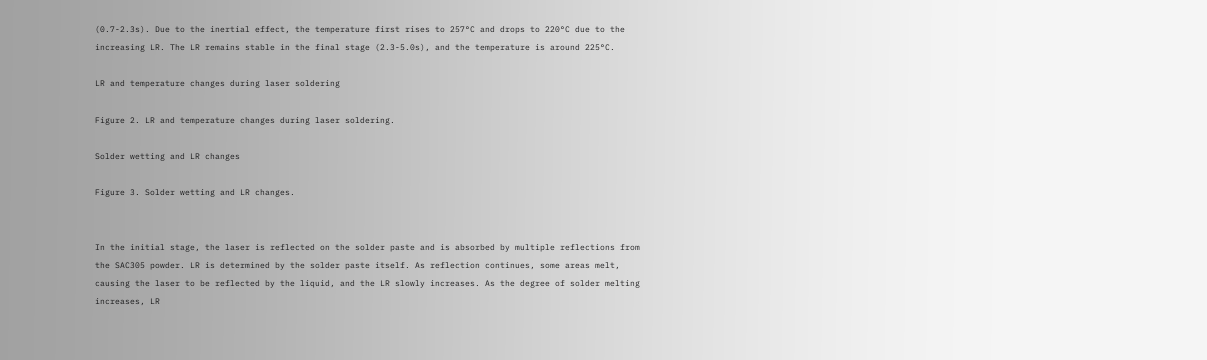(0.7-2.3s). Due to the inertial effect, the temperature first rises to 257°C and drops to 220°C due to the increasing LR. The LR remains stable in the final stage (2.3-5.0s), and the temperature is around 225°C.

LR and temperature changes during laser soldering

Figure 2. LR and temperature changes during laser soldering.

Solder wetting and LR changes

Figure 3. Solder wetting and LR changes.


In the initial stage, the laser is reflected on the solder paste and is absorbed by multiple reflections from the SAC305 powder. LR is determined by the solder paste itself. As reflection continues, some areas melt, causing the laser to be reflected by the liquid, and the LR slowly increases. As the degree of solder melting increases, LR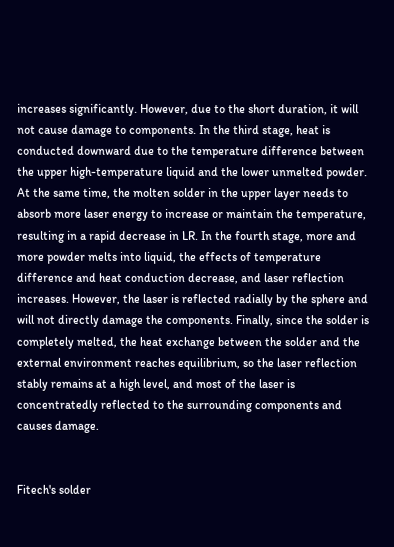increases significantly. However, due to the short duration, it will not cause damage to components. In the third stage, heat is conducted downward due to the temperature difference between the upper high-temperature liquid and the lower unmelted powder. At the same time, the molten solder in the upper layer needs to absorb more laser energy to increase or maintain the temperature, resulting in a rapid decrease in LR. In the fourth stage, more and more powder melts into liquid, the effects of temperature difference and heat conduction decrease, and laser reflection increases. However, the laser is reflected radially by the sphere and will not directly damage the components. Finally, since the solder is completely melted, the heat exchange between the solder and the external environment reaches equilibrium, so the laser reflection stably remains at a high level, and most of the laser is concentratedly reflected to the surrounding components and causes damage.


Fitech's solder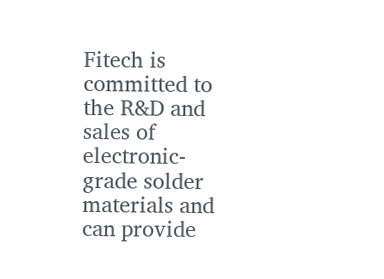Fitech is committed to the R&D and sales of electronic-grade solder materials and can provide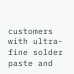customers with ultra-fine solder paste and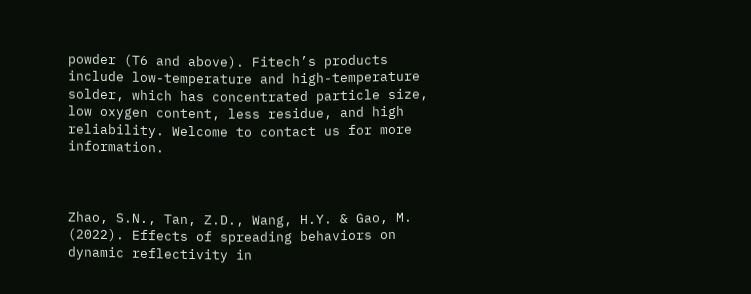powder (T6 and above). Fitech’s products include low-temperature and high-temperature solder, which has concentrated particle size, low oxygen content, less residue, and high reliability. Welcome to contact us for more information.



Zhao, S.N., Tan, Z.D., Wang, H.Y. & Gao, M. (2022). Effects of spreading behaviors on dynamic reflectivity in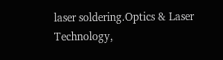laser soldering.Optics & Laser Technology,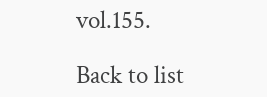vol.155.

Back to list